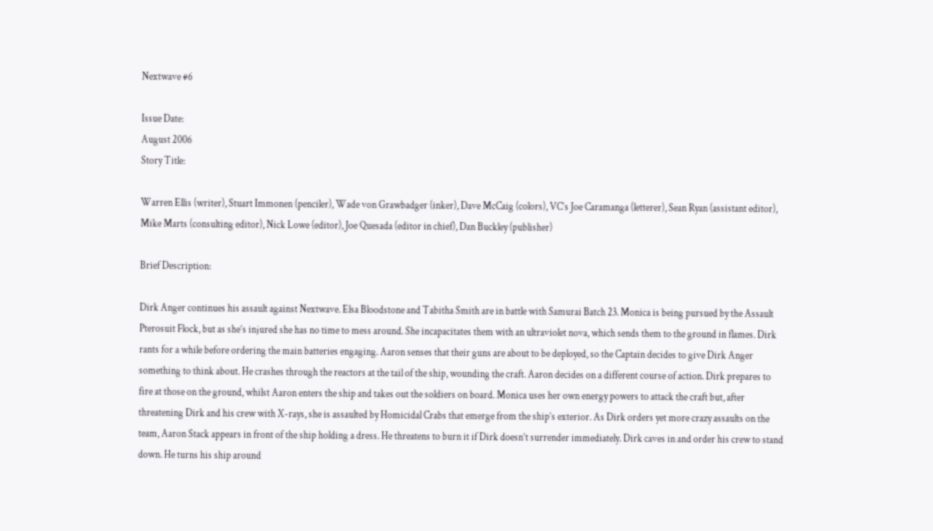Nextwave #6

Issue Date:
August 2006
Story Title:

Warren Ellis (writer), Stuart Immonen (penciler), Wade von Grawbadger (inker), Dave McCaig (colors), VC’s Joe Caramanga (letterer), Sean Ryan (assistant editor), Mike Marts (consulting editor), Nick Lowe (editor), Joe Quesada (editor in chief), Dan Buckley (publisher)

Brief Description:

Dirk Anger continues his assault against Nextwave. Elsa Bloodstone and Tabitha Smith are in battle with Samurai Batch 23. Monica is being pursued by the Assault Pterosuit Flock, but as she’s injured she has no time to mess around. She incapacitates them with an ultraviolet nova, which sends them to the ground in flames. Dirk rants for a while before ordering the main batteries engaging. Aaron senses that their guns are about to be deployed, so the Captain decides to give Dirk Anger something to think about. He crashes through the reactors at the tail of the ship, wounding the craft. Aaron decides on a different course of action. Dirk prepares to fire at those on the ground, whilst Aaron enters the ship and takes out the soldiers on board. Monica uses her own energy powers to attack the craft but, after threatening Dirk and his crew with X-rays, she is assaulted by Homicidal Crabs that emerge from the ship’s exterior. As Dirk orders yet more crazy assaults on the team, Aaron Stack appears in front of the ship holding a dress. He threatens to burn it if Dirk doesn’t surrender immediately. Dirk caves in and order his crew to stand down. He turns his ship around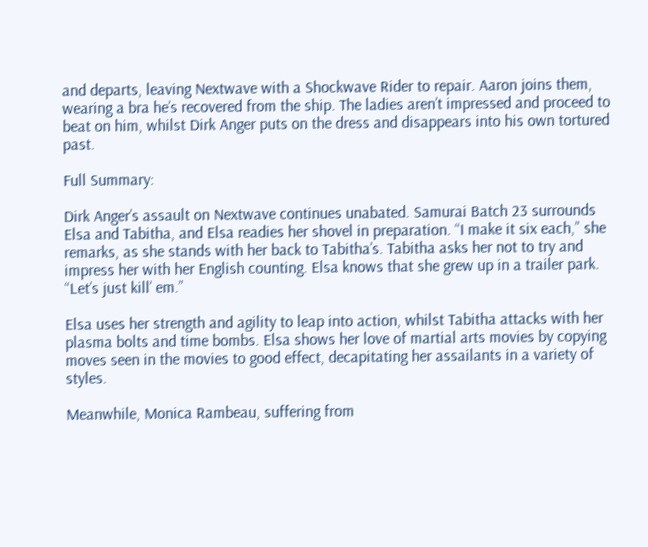and departs, leaving Nextwave with a Shockwave Rider to repair. Aaron joins them, wearing a bra he’s recovered from the ship. The ladies aren’t impressed and proceed to beat on him, whilst Dirk Anger puts on the dress and disappears into his own tortured past.

Full Summary:

Dirk Anger’s assault on Nextwave continues unabated. Samurai Batch 23 surrounds Elsa and Tabitha, and Elsa readies her shovel in preparation. “I make it six each,” she remarks, as she stands with her back to Tabitha’s. Tabitha asks her not to try and impress her with her English counting. Elsa knows that she grew up in a trailer park. “Let’s just kill’ em.”

Elsa uses her strength and agility to leap into action, whilst Tabitha attacks with her plasma bolts and time bombs. Elsa shows her love of martial arts movies by copying moves seen in the movies to good effect, decapitating her assailants in a variety of styles.

Meanwhile, Monica Rambeau, suffering from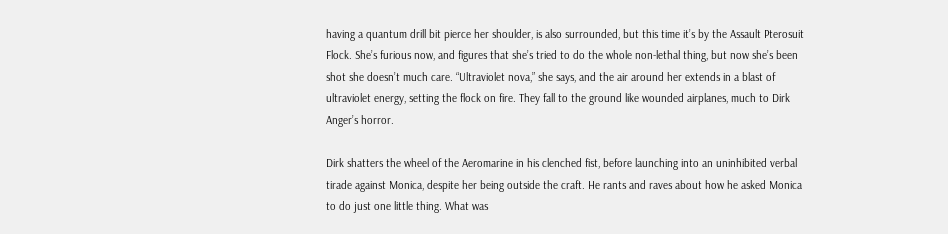having a quantum drill bit pierce her shoulder, is also surrounded, but this time it’s by the Assault Pterosuit Flock. She’s furious now, and figures that she’s tried to do the whole non-lethal thing, but now she’s been shot she doesn’t much care. “Ultraviolet nova,” she says, and the air around her extends in a blast of ultraviolet energy, setting the flock on fire. They fall to the ground like wounded airplanes, much to Dirk Anger’s horror.

Dirk shatters the wheel of the Aeromarine in his clenched fist, before launching into an uninhibited verbal tirade against Monica, despite her being outside the craft. He rants and raves about how he asked Monica to do just one little thing. What was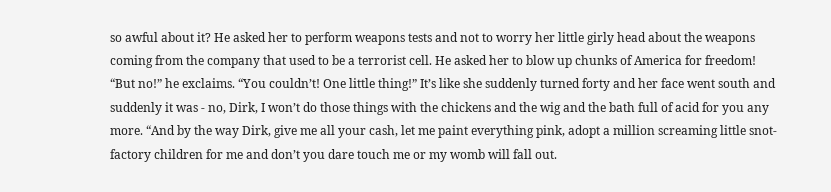so awful about it? He asked her to perform weapons tests and not to worry her little girly head about the weapons coming from the company that used to be a terrorist cell. He asked her to blow up chunks of America for freedom! “But no!” he exclaims. “You couldn’t! One little thing!” It’s like she suddenly turned forty and her face went south and suddenly it was - no, Dirk, I won’t do those things with the chickens and the wig and the bath full of acid for you any more. “And by the way Dirk, give me all your cash, let me paint everything pink, adopt a million screaming little snot-factory children for me and don’t you dare touch me or my womb will fall out.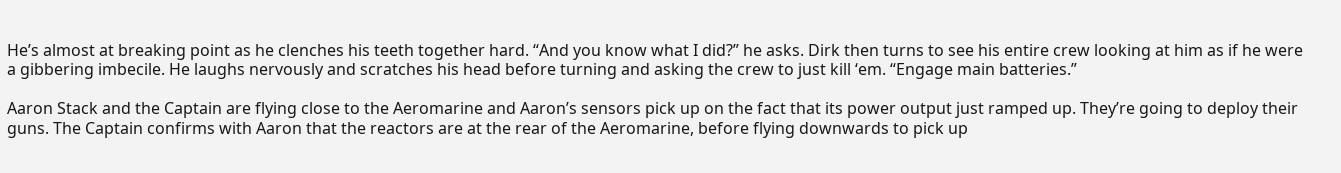He’s almost at breaking point as he clenches his teeth together hard. “And you know what I did?” he asks. Dirk then turns to see his entire crew looking at him as if he were a gibbering imbecile. He laughs nervously and scratches his head before turning and asking the crew to just kill ‘em. “Engage main batteries.”

Aaron Stack and the Captain are flying close to the Aeromarine and Aaron’s sensors pick up on the fact that its power output just ramped up. They’re going to deploy their guns. The Captain confirms with Aaron that the reactors are at the rear of the Aeromarine, before flying downwards to pick up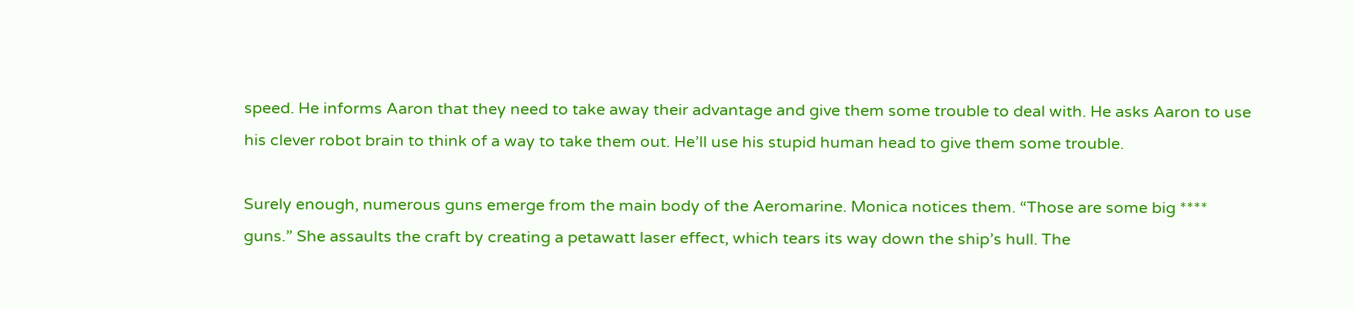speed. He informs Aaron that they need to take away their advantage and give them some trouble to deal with. He asks Aaron to use his clever robot brain to think of a way to take them out. He’ll use his stupid human head to give them some trouble.

Surely enough, numerous guns emerge from the main body of the Aeromarine. Monica notices them. “Those are some big **** guns.” She assaults the craft by creating a petawatt laser effect, which tears its way down the ship’s hull. The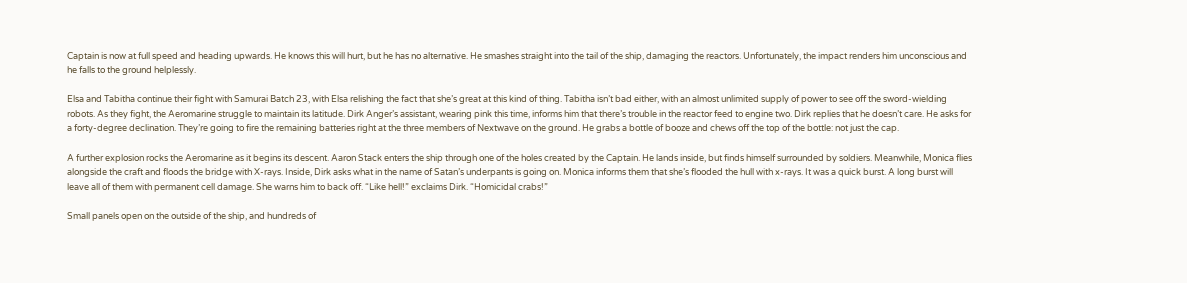Captain is now at full speed and heading upwards. He knows this will hurt, but he has no alternative. He smashes straight into the tail of the ship, damaging the reactors. Unfortunately, the impact renders him unconscious and he falls to the ground helplessly.

Elsa and Tabitha continue their fight with Samurai Batch 23, with Elsa relishing the fact that she’s great at this kind of thing. Tabitha isn’t bad either, with an almost unlimited supply of power to see off the sword-wielding robots. As they fight, the Aeromarine struggle to maintain its latitude. Dirk Anger’s assistant, wearing pink this time, informs him that there’s trouble in the reactor feed to engine two. Dirk replies that he doesn’t care. He asks for a forty-degree declination. They’re going to fire the remaining batteries right at the three members of Nextwave on the ground. He grabs a bottle of booze and chews off the top of the bottle: not just the cap.

A further explosion rocks the Aeromarine as it begins its descent. Aaron Stack enters the ship through one of the holes created by the Captain. He lands inside, but finds himself surrounded by soldiers. Meanwhile, Monica flies alongside the craft and floods the bridge with X-rays. Inside, Dirk asks what in the name of Satan’s underpants is going on. Monica informs them that she’s flooded the hull with x-rays. It was a quick burst. A long burst will leave all of them with permanent cell damage. She warns him to back off. “Like hell!” exclaims Dirk. “Homicidal crabs!”

Small panels open on the outside of the ship, and hundreds of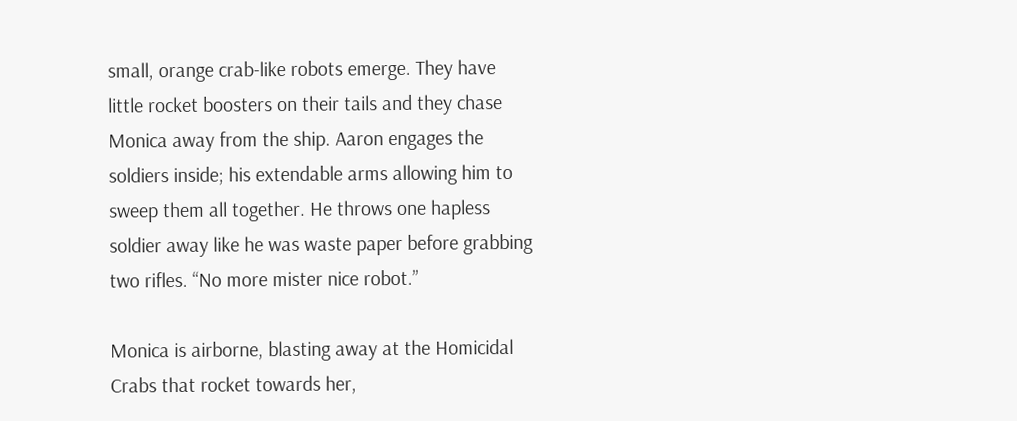small, orange crab-like robots emerge. They have little rocket boosters on their tails and they chase Monica away from the ship. Aaron engages the soldiers inside; his extendable arms allowing him to sweep them all together. He throws one hapless soldier away like he was waste paper before grabbing two rifles. “No more mister nice robot.”

Monica is airborne, blasting away at the Homicidal Crabs that rocket towards her,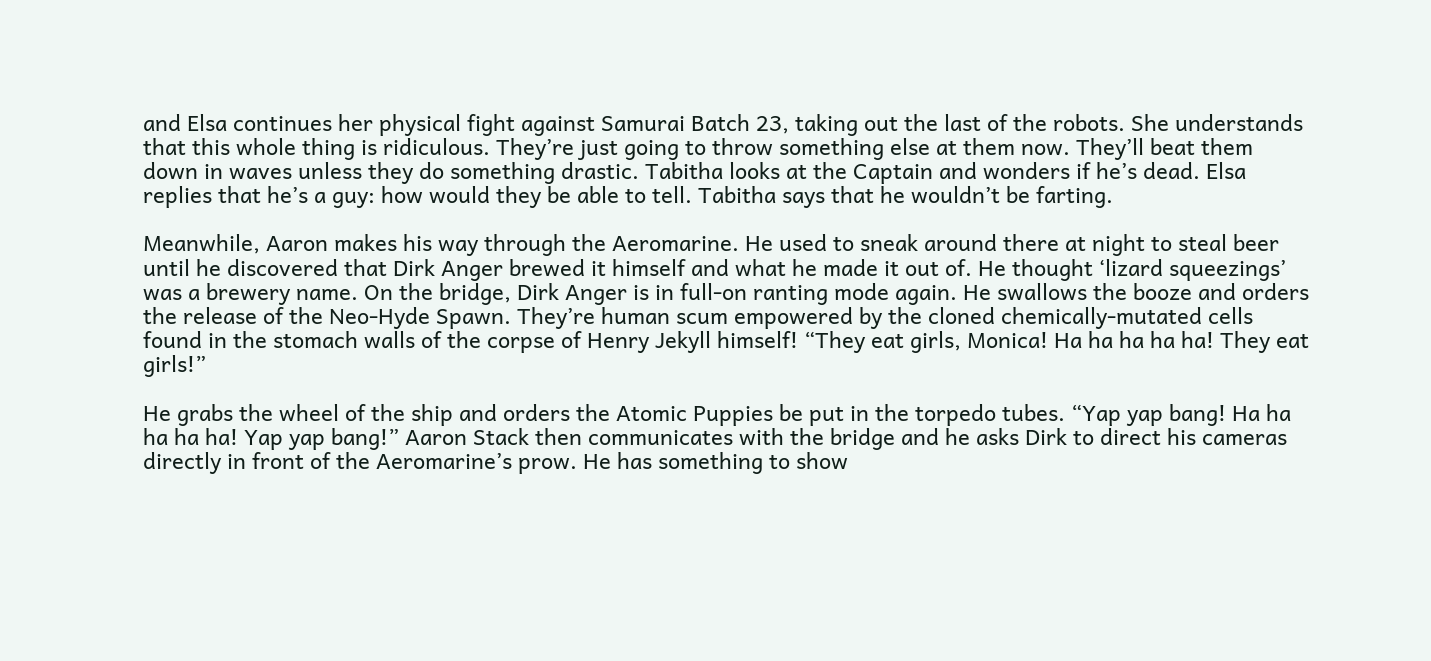and Elsa continues her physical fight against Samurai Batch 23, taking out the last of the robots. She understands that this whole thing is ridiculous. They’re just going to throw something else at them now. They’ll beat them down in waves unless they do something drastic. Tabitha looks at the Captain and wonders if he’s dead. Elsa replies that he’s a guy: how would they be able to tell. Tabitha says that he wouldn’t be farting.

Meanwhile, Aaron makes his way through the Aeromarine. He used to sneak around there at night to steal beer until he discovered that Dirk Anger brewed it himself and what he made it out of. He thought ‘lizard squeezings’ was a brewery name. On the bridge, Dirk Anger is in full-on ranting mode again. He swallows the booze and orders the release of the Neo-Hyde Spawn. They’re human scum empowered by the cloned chemically-mutated cells found in the stomach walls of the corpse of Henry Jekyll himself! “They eat girls, Monica! Ha ha ha ha ha! They eat girls!”

He grabs the wheel of the ship and orders the Atomic Puppies be put in the torpedo tubes. “Yap yap bang! Ha ha ha ha ha! Yap yap bang!” Aaron Stack then communicates with the bridge and he asks Dirk to direct his cameras directly in front of the Aeromarine’s prow. He has something to show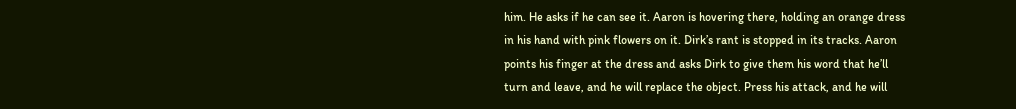him. He asks if he can see it. Aaron is hovering there, holding an orange dress in his hand with pink flowers on it. Dirk’s rant is stopped in its tracks. Aaron points his finger at the dress and asks Dirk to give them his word that he’ll turn and leave, and he will replace the object. Press his attack, and he will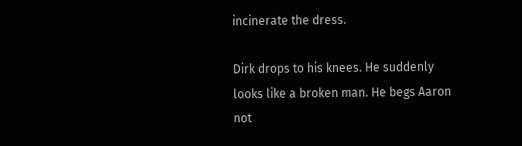incinerate the dress.

Dirk drops to his knees. He suddenly looks like a broken man. He begs Aaron not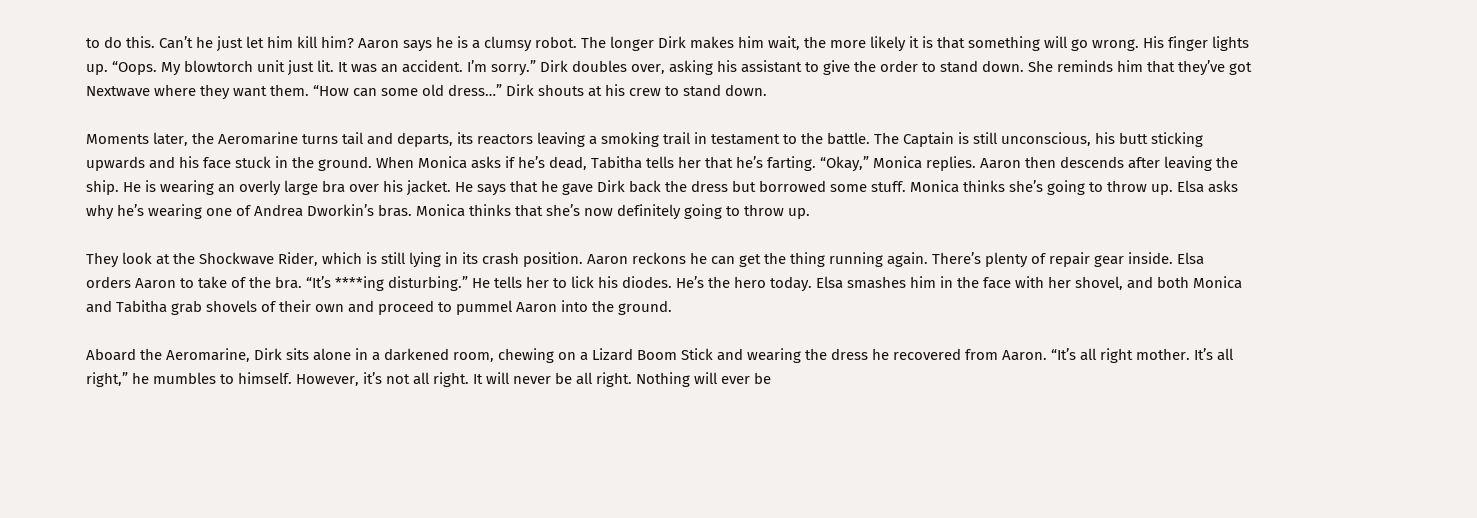to do this. Can’t he just let him kill him? Aaron says he is a clumsy robot. The longer Dirk makes him wait, the more likely it is that something will go wrong. His finger lights up. “Oops. My blowtorch unit just lit. It was an accident. I’m sorry.” Dirk doubles over, asking his assistant to give the order to stand down. She reminds him that they’ve got Nextwave where they want them. “How can some old dress…” Dirk shouts at his crew to stand down.

Moments later, the Aeromarine turns tail and departs, its reactors leaving a smoking trail in testament to the battle. The Captain is still unconscious, his butt sticking upwards and his face stuck in the ground. When Monica asks if he’s dead, Tabitha tells her that he’s farting. “Okay,” Monica replies. Aaron then descends after leaving the ship. He is wearing an overly large bra over his jacket. He says that he gave Dirk back the dress but borrowed some stuff. Monica thinks she’s going to throw up. Elsa asks why he’s wearing one of Andrea Dworkin’s bras. Monica thinks that she’s now definitely going to throw up.

They look at the Shockwave Rider, which is still lying in its crash position. Aaron reckons he can get the thing running again. There’s plenty of repair gear inside. Elsa orders Aaron to take of the bra. “It’s ****ing disturbing.” He tells her to lick his diodes. He’s the hero today. Elsa smashes him in the face with her shovel, and both Monica and Tabitha grab shovels of their own and proceed to pummel Aaron into the ground.

Aboard the Aeromarine, Dirk sits alone in a darkened room, chewing on a Lizard Boom Stick and wearing the dress he recovered from Aaron. “It’s all right mother. It’s all right,” he mumbles to himself. However, it’s not all right. It will never be all right. Nothing will ever be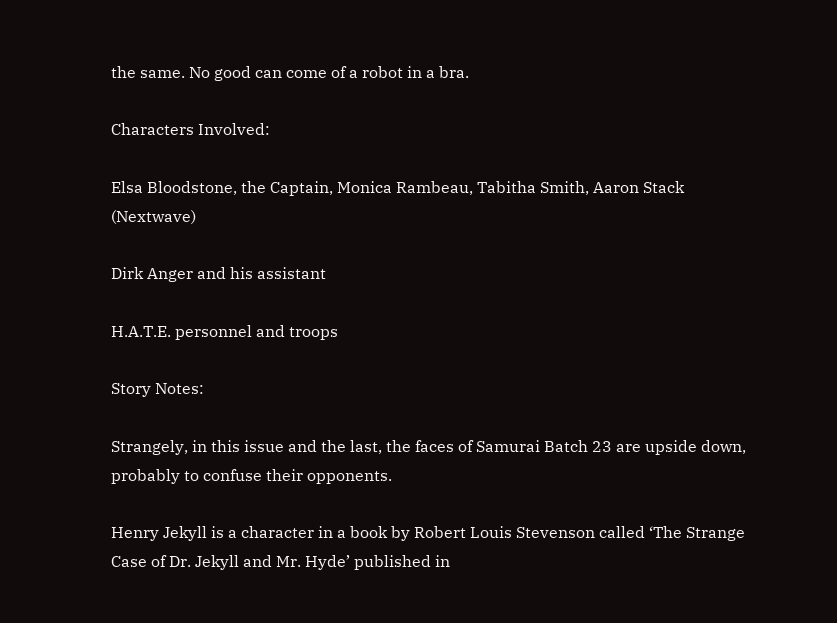the same. No good can come of a robot in a bra.

Characters Involved:

Elsa Bloodstone, the Captain, Monica Rambeau, Tabitha Smith, Aaron Stack (Nextwave)

Dirk Anger and his assistant

H.A.T.E. personnel and troops

Story Notes:

Strangely, in this issue and the last, the faces of Samurai Batch 23 are upside down, probably to confuse their opponents.

Henry Jekyll is a character in a book by Robert Louis Stevenson called ‘The Strange Case of Dr. Jekyll and Mr. Hyde’ published in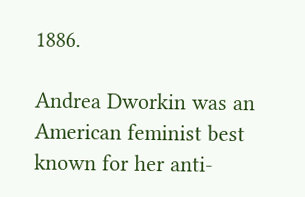1886.

Andrea Dworkin was an American feminist best known for her anti-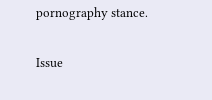pornography stance.

Issue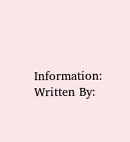Information:
Written By: